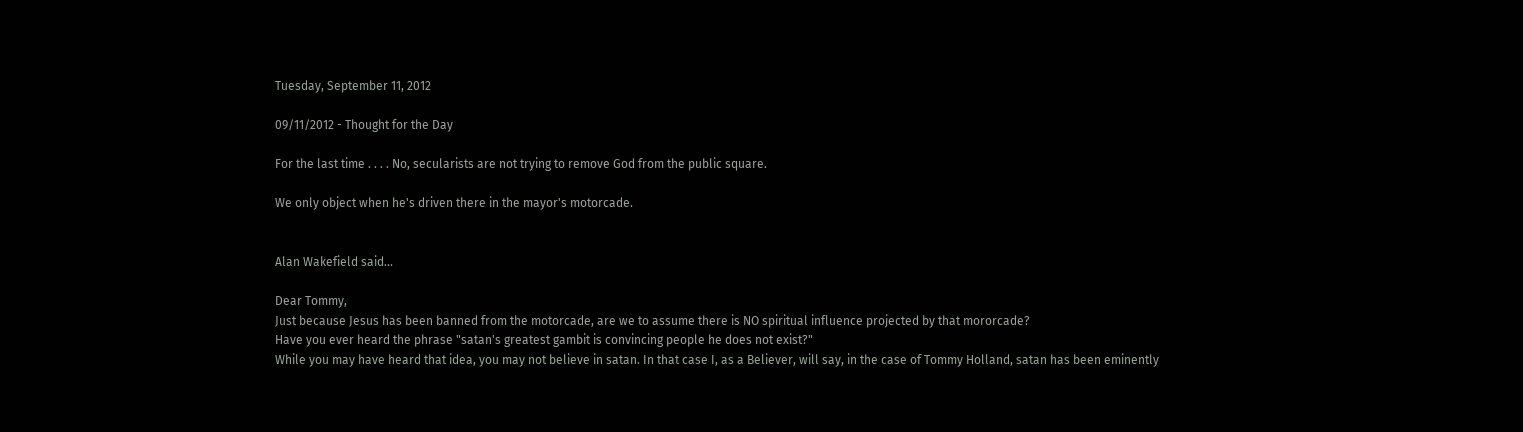Tuesday, September 11, 2012

09/11/2012 - Thought for the Day

For the last time . . . . No, secularists are not trying to remove God from the public square.

We only object when he's driven there in the mayor's motorcade.


Alan Wakefield said...

Dear Tommy,
Just because Jesus has been banned from the motorcade, are we to assume there is NO spiritual influence projected by that mororcade?
Have you ever heard the phrase "satan's greatest gambit is convincing people he does not exist?"
While you may have heard that idea, you may not believe in satan. In that case I, as a Believer, will say, in the case of Tommy Holland, satan has been eminently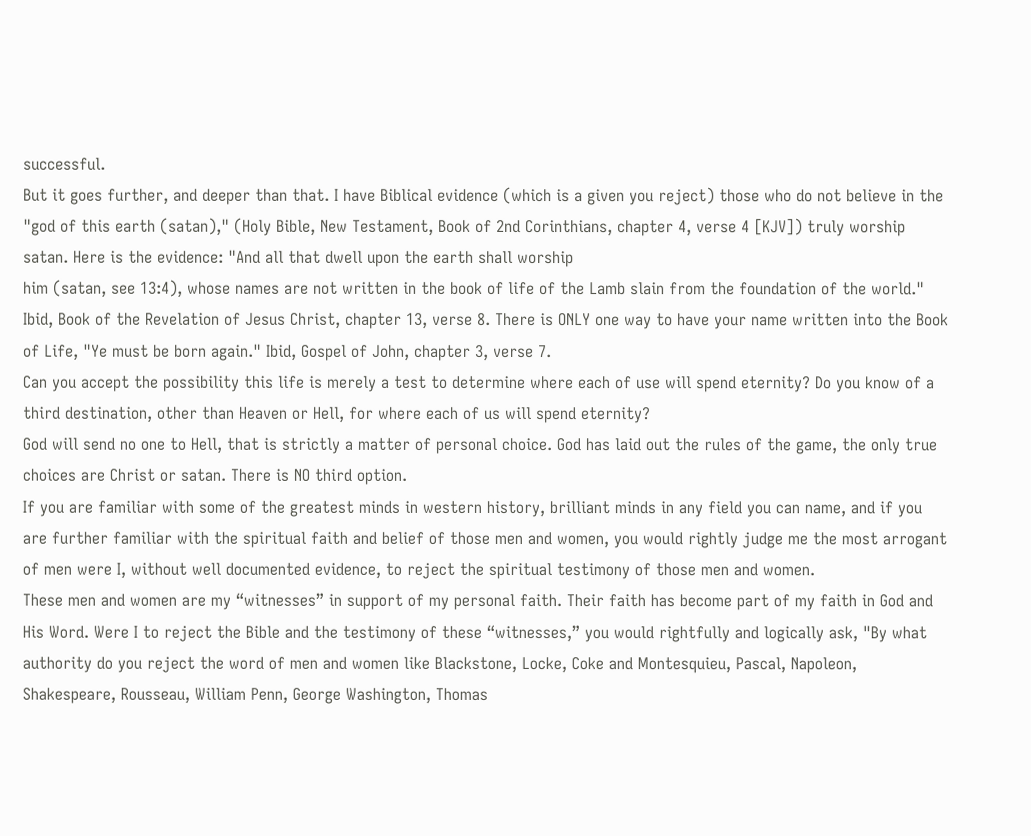successful.
But it goes further, and deeper than that. I have Biblical evidence (which is a given you reject) those who do not believe in the "god of this earth (satan)," (Holy Bible, New Testament, Book of 2nd Corinthians, chapter 4, verse 4 [KJV]) truly worship satan. Here is the evidence: "And all that dwell upon the earth shall worship
him (satan, see 13:4), whose names are not written in the book of life of the Lamb slain from the foundation of the world." Ibid, Book of the Revelation of Jesus Christ, chapter 13, verse 8. There is ONLY one way to have your name written into the Book of Life, "Ye must be born again." Ibid, Gospel of John, chapter 3, verse 7.
Can you accept the possibility this life is merely a test to determine where each of use will spend eternity? Do you know of a third destination, other than Heaven or Hell, for where each of us will spend eternity?
God will send no one to Hell, that is strictly a matter of personal choice. God has laid out the rules of the game, the only true choices are Christ or satan. There is NO third option.
If you are familiar with some of the greatest minds in western history, brilliant minds in any field you can name, and if you are further familiar with the spiritual faith and belief of those men and women, you would rightly judge me the most arrogant of men were I, without well documented evidence, to reject the spiritual testimony of those men and women.
These men and women are my “witnesses” in support of my personal faith. Their faith has become part of my faith in God and His Word. Were I to reject the Bible and the testimony of these “witnesses,” you would rightfully and logically ask, "By what authority do you reject the word of men and women like Blackstone, Locke, Coke and Montesquieu, Pascal, Napoleon, Shakespeare, Rousseau, William Penn, George Washington, Thomas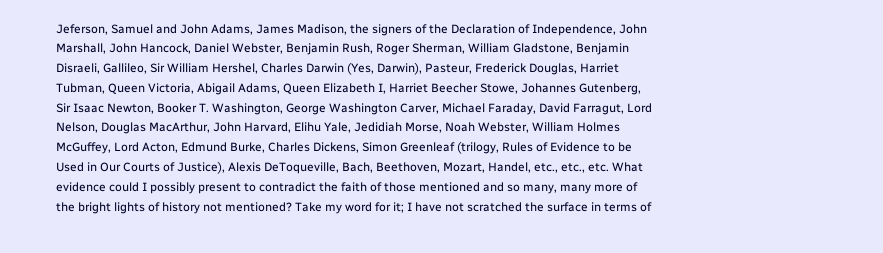Jeferson, Samuel and John Adams, James Madison, the signers of the Declaration of Independence, John Marshall, John Hancock, Daniel Webster, Benjamin Rush, Roger Sherman, William Gladstone, Benjamin Disraeli, Gallileo, Sir William Hershel, Charles Darwin (Yes, Darwin), Pasteur, Frederick Douglas, Harriet Tubman, Queen Victoria, Abigail Adams, Queen Elizabeth I, Harriet Beecher Stowe, Johannes Gutenberg, Sir Isaac Newton, Booker T. Washington, George Washington Carver, Michael Faraday, David Farragut, Lord Nelson, Douglas MacArthur, John Harvard, Elihu Yale, Jedidiah Morse, Noah Webster, William Holmes McGuffey, Lord Acton, Edmund Burke, Charles Dickens, Simon Greenleaf (trilogy, Rules of Evidence to be Used in Our Courts of Justice), Alexis DeToqueville, Bach, Beethoven, Mozart, Handel, etc., etc., etc. What evidence could I possibly present to contradict the faith of those mentioned and so many, many more of the bright lights of history not mentioned? Take my word for it; I have not scratched the surface in terms of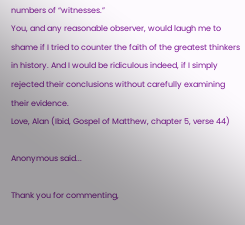numbers of “witnesses.”
You, and any reasonable observer, would laugh me to shame if I tried to counter the faith of the greatest thinkers in history. And I would be ridiculous indeed, if I simply rejected their conclusions without carefully examining their evidence.
Love, Alan (Ibid, Gospel of Matthew, chapter 5, verse 44)

Anonymous said...

Thank you for commenting,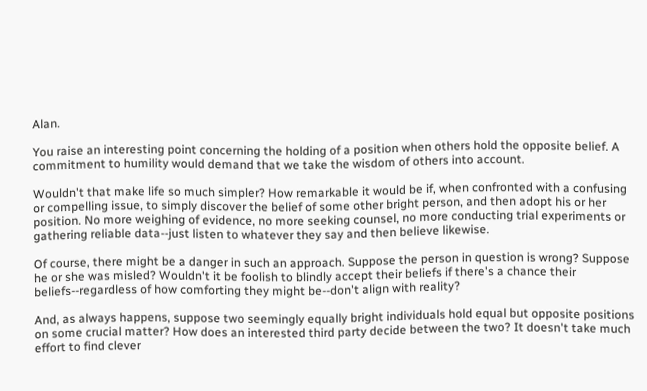Alan.

You raise an interesting point concerning the holding of a position when others hold the opposite belief. A commitment to humility would demand that we take the wisdom of others into account.

Wouldn't that make life so much simpler? How remarkable it would be if, when confronted with a confusing or compelling issue, to simply discover the belief of some other bright person, and then adopt his or her position. No more weighing of evidence, no more seeking counsel, no more conducting trial experiments or gathering reliable data--just listen to whatever they say and then believe likewise.

Of course, there might be a danger in such an approach. Suppose the person in question is wrong? Suppose he or she was misled? Wouldn't it be foolish to blindly accept their beliefs if there's a chance their beliefs--regardless of how comforting they might be--don't align with reality?

And, as always happens, suppose two seemingly equally bright individuals hold equal but opposite positions on some crucial matter? How does an interested third party decide between the two? It doesn't take much effort to find clever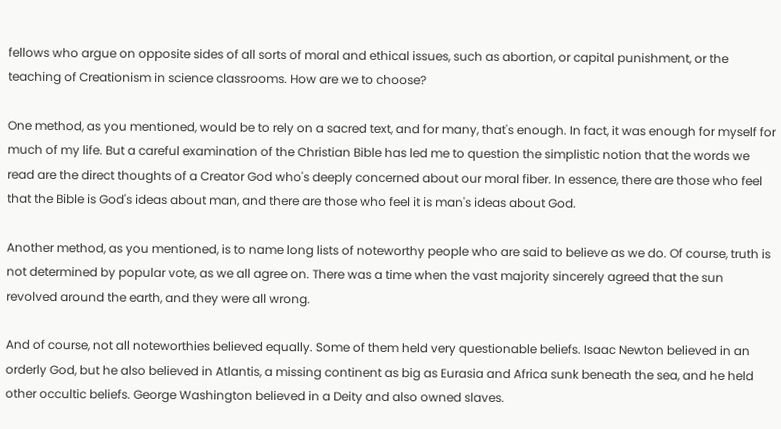fellows who argue on opposite sides of all sorts of moral and ethical issues, such as abortion, or capital punishment, or the teaching of Creationism in science classrooms. How are we to choose?

One method, as you mentioned, would be to rely on a sacred text, and for many, that's enough. In fact, it was enough for myself for much of my life. But a careful examination of the Christian Bible has led me to question the simplistic notion that the words we read are the direct thoughts of a Creator God who's deeply concerned about our moral fiber. In essence, there are those who feel that the Bible is God's ideas about man, and there are those who feel it is man's ideas about God.

Another method, as you mentioned, is to name long lists of noteworthy people who are said to believe as we do. Of course, truth is not determined by popular vote, as we all agree on. There was a time when the vast majority sincerely agreed that the sun revolved around the earth, and they were all wrong.

And of course, not all noteworthies believed equally. Some of them held very questionable beliefs. Isaac Newton believed in an orderly God, but he also believed in Atlantis, a missing continent as big as Eurasia and Africa sunk beneath the sea, and he held other occultic beliefs. George Washington believed in a Deity and also owned slaves.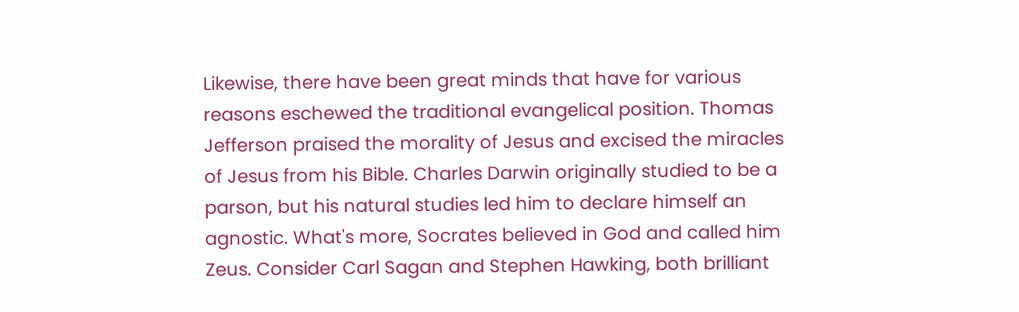Likewise, there have been great minds that have for various reasons eschewed the traditional evangelical position. Thomas Jefferson praised the morality of Jesus and excised the miracles of Jesus from his Bible. Charles Darwin originally studied to be a parson, but his natural studies led him to declare himself an agnostic. What's more, Socrates believed in God and called him Zeus. Consider Carl Sagan and Stephen Hawking, both brilliant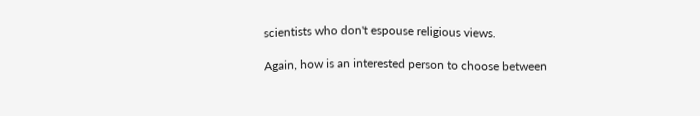scientists who don't espouse religious views.

Again, how is an interested person to choose between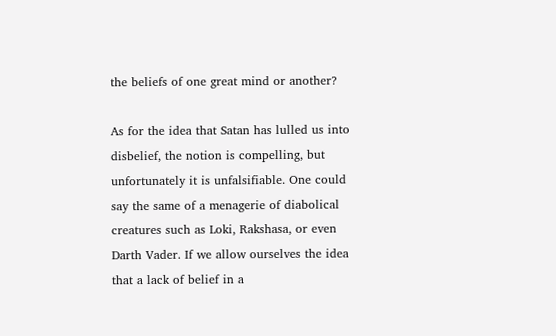the beliefs of one great mind or another?

As for the idea that Satan has lulled us into disbelief, the notion is compelling, but unfortunately it is unfalsifiable. One could say the same of a menagerie of diabolical creatures such as Loki, Rakshasa, or even Darth Vader. If we allow ourselves the idea that a lack of belief in a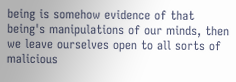being is somehow evidence of that being's manipulations of our minds, then we leave ourselves open to all sorts of malicious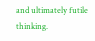and ultimately futile thinking.